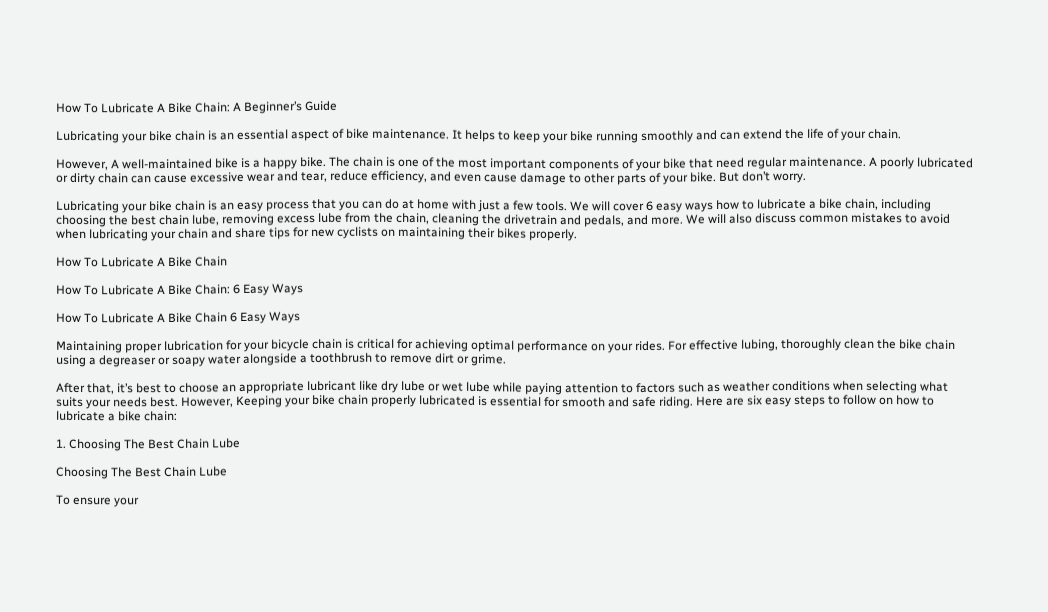How To Lubricate A Bike Chain: A Beginner’s Guide

Lubricating your bike chain is an essential aspect of bike maintenance. It helps to keep your bike running smoothly and can extend the life of your chain.

However, A well-maintained bike is a happy bike. The chain is one of the most important components of your bike that need regular maintenance. A poorly lubricated or dirty chain can cause excessive wear and tear, reduce efficiency, and even cause damage to other parts of your bike. But don’t worry.

Lubricating your bike chain is an easy process that you can do at home with just a few tools. We will cover 6 easy ways how to lubricate a bike chain, including choosing the best chain lube, removing excess lube from the chain, cleaning the drivetrain and pedals, and more. We will also discuss common mistakes to avoid when lubricating your chain and share tips for new cyclists on maintaining their bikes properly.

How To Lubricate A Bike Chain

How To Lubricate A Bike Chain: 6 Easy Ways

How To Lubricate A Bike Chain 6 Easy Ways

Maintaining proper lubrication for your bicycle chain is critical for achieving optimal performance on your rides. For effective lubing, thoroughly clean the bike chain using a degreaser or soapy water alongside a toothbrush to remove dirt or grime.

After that, it’s best to choose an appropriate lubricant like dry lube or wet lube while paying attention to factors such as weather conditions when selecting what suits your needs best. However, Keeping your bike chain properly lubricated is essential for smooth and safe riding. Here are six easy steps to follow on how to lubricate a bike chain:

1. Choosing The Best Chain Lube

Choosing The Best Chain Lube

To ensure your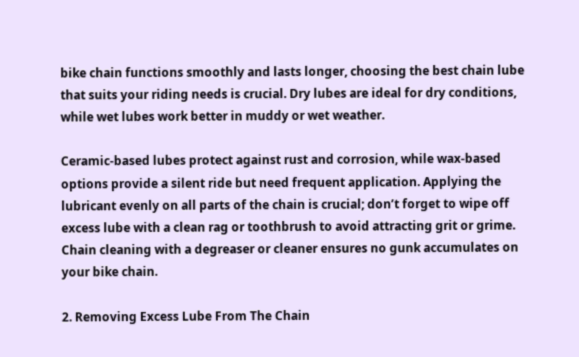bike chain functions smoothly and lasts longer, choosing the best chain lube that suits your riding needs is crucial. Dry lubes are ideal for dry conditions, while wet lubes work better in muddy or wet weather.

Ceramic-based lubes protect against rust and corrosion, while wax-based options provide a silent ride but need frequent application. Applying the lubricant evenly on all parts of the chain is crucial; don’t forget to wipe off excess lube with a clean rag or toothbrush to avoid attracting grit or grime. Chain cleaning with a degreaser or cleaner ensures no gunk accumulates on your bike chain.

2. Removing Excess Lube From The Chain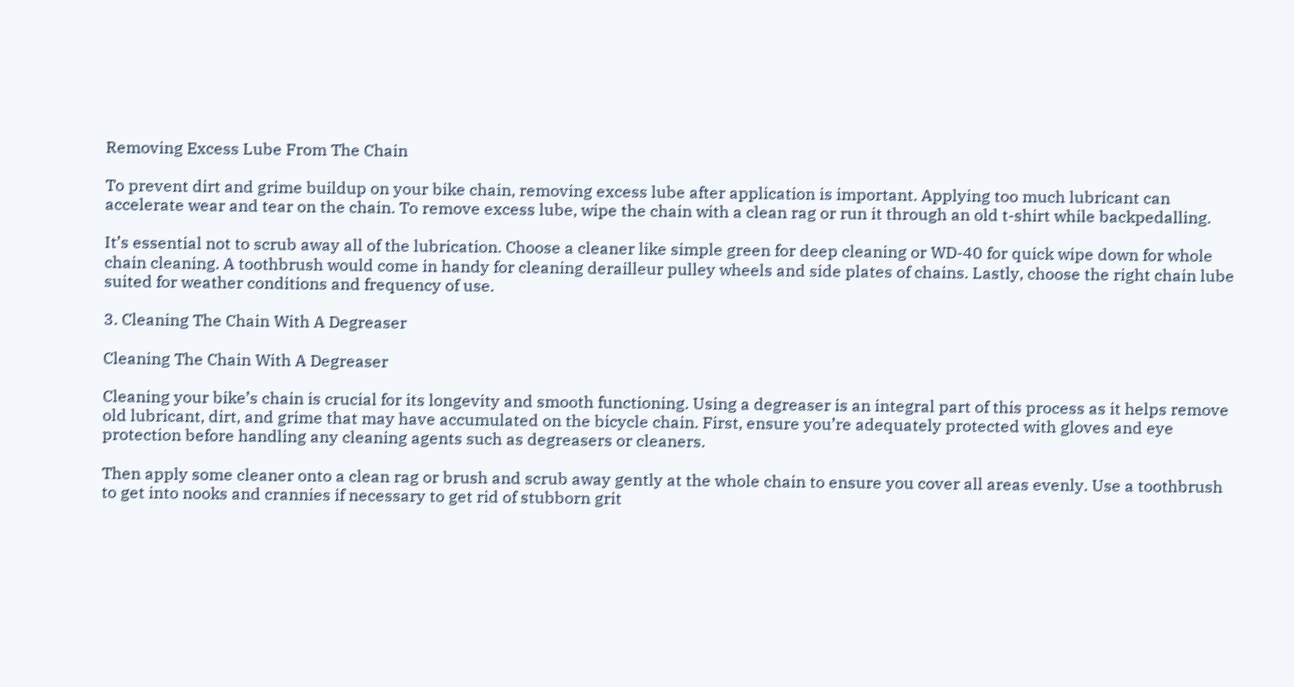Removing Excess Lube From The Chain

To prevent dirt and grime buildup on your bike chain, removing excess lube after application is important. Applying too much lubricant can accelerate wear and tear on the chain. To remove excess lube, wipe the chain with a clean rag or run it through an old t-shirt while backpedalling.

It’s essential not to scrub away all of the lubrication. Choose a cleaner like simple green for deep cleaning or WD-40 for quick wipe down for whole chain cleaning. A toothbrush would come in handy for cleaning derailleur pulley wheels and side plates of chains. Lastly, choose the right chain lube suited for weather conditions and frequency of use.

3. Cleaning The Chain With A Degreaser

Cleaning The Chain With A Degreaser

Cleaning your bike’s chain is crucial for its longevity and smooth functioning. Using a degreaser is an integral part of this process as it helps remove old lubricant, dirt, and grime that may have accumulated on the bicycle chain. First, ensure you’re adequately protected with gloves and eye protection before handling any cleaning agents such as degreasers or cleaners.

Then apply some cleaner onto a clean rag or brush and scrub away gently at the whole chain to ensure you cover all areas evenly. Use a toothbrush to get into nooks and crannies if necessary to get rid of stubborn grit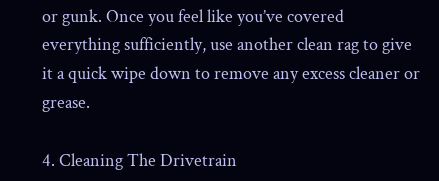or gunk. Once you feel like you’ve covered everything sufficiently, use another clean rag to give it a quick wipe down to remove any excess cleaner or grease.

4. Cleaning The Drivetrain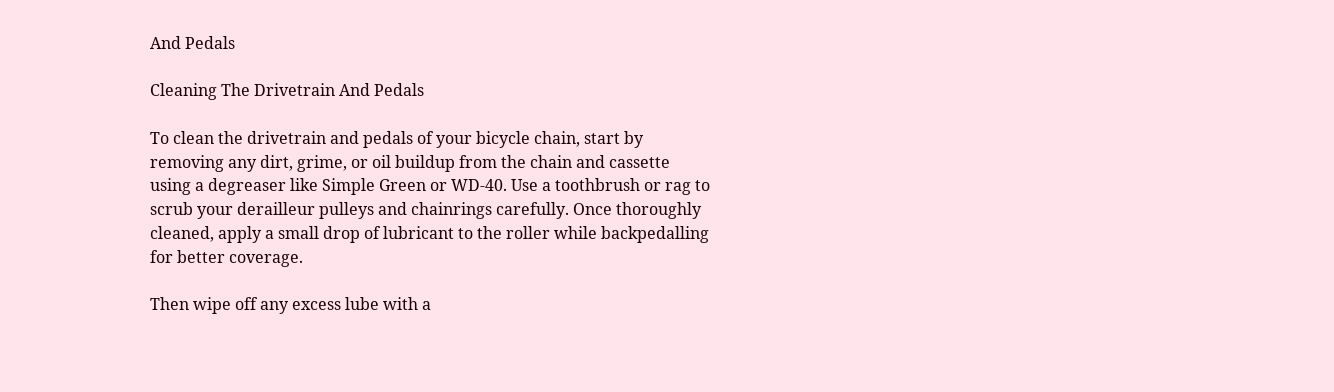And Pedals

Cleaning The Drivetrain And Pedals

To clean the drivetrain and pedals of your bicycle chain, start by removing any dirt, grime, or oil buildup from the chain and cassette using a degreaser like Simple Green or WD-40. Use a toothbrush or rag to scrub your derailleur pulleys and chainrings carefully. Once thoroughly cleaned, apply a small drop of lubricant to the roller while backpedalling for better coverage.

Then wipe off any excess lube with a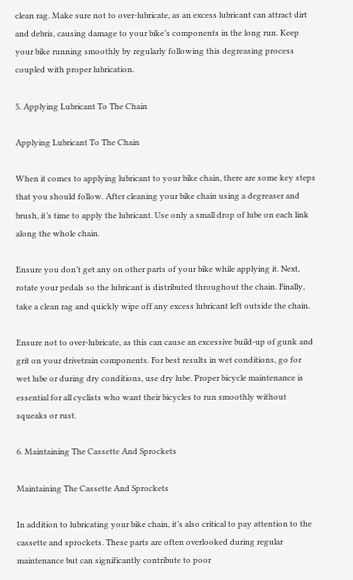clean rag. Make sure not to over-lubricate, as an excess lubricant can attract dirt and debris, causing damage to your bike’s components in the long run. Keep your bike running smoothly by regularly following this degreasing process coupled with proper lubrication.

5. Applying Lubricant To The Chain

Applying Lubricant To The Chain

When it comes to applying lubricant to your bike chain, there are some key steps that you should follow. After cleaning your bike chain using a degreaser and brush, it’s time to apply the lubricant. Use only a small drop of lube on each link along the whole chain.

Ensure you don’t get any on other parts of your bike while applying it. Next, rotate your pedals so the lubricant is distributed throughout the chain. Finally, take a clean rag and quickly wipe off any excess lubricant left outside the chain.

Ensure not to over-lubricate, as this can cause an excessive build-up of gunk and grit on your drivetrain components. For best results in wet conditions, go for wet lube or during dry conditions, use dry lube. Proper bicycle maintenance is essential for all cyclists who want their bicycles to run smoothly without squeaks or rust.

6. Maintaining The Cassette And Sprockets

Maintaining The Cassette And Sprockets

In addition to lubricating your bike chain, it’s also critical to pay attention to the cassette and sprockets. These parts are often overlooked during regular maintenance but can significantly contribute to poor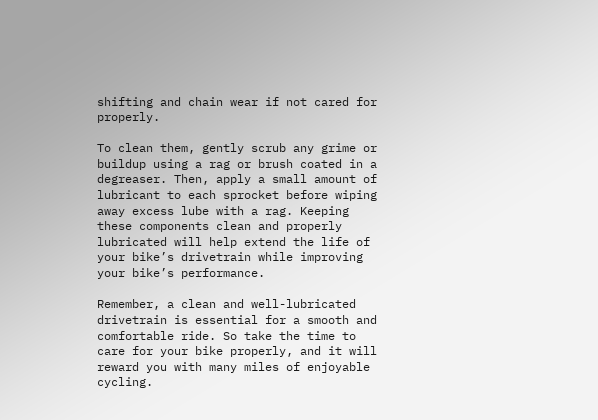shifting and chain wear if not cared for properly.

To clean them, gently scrub any grime or buildup using a rag or brush coated in a degreaser. Then, apply a small amount of lubricant to each sprocket before wiping away excess lube with a rag. Keeping these components clean and properly lubricated will help extend the life of your bike’s drivetrain while improving your bike’s performance.

Remember, a clean and well-lubricated drivetrain is essential for a smooth and comfortable ride. So take the time to care for your bike properly, and it will reward you with many miles of enjoyable cycling.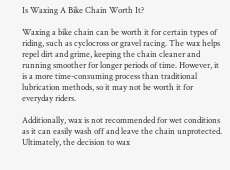Is Waxing A Bike Chain Worth It?

Waxing a bike chain can be worth it for certain types of riding, such as cyclocross or gravel racing. The wax helps repel dirt and grime, keeping the chain cleaner and running smoother for longer periods of time. However, it is a more time-consuming process than traditional lubrication methods, so it may not be worth it for everyday riders.

Additionally, wax is not recommended for wet conditions as it can easily wash off and leave the chain unprotected. Ultimately, the decision to wax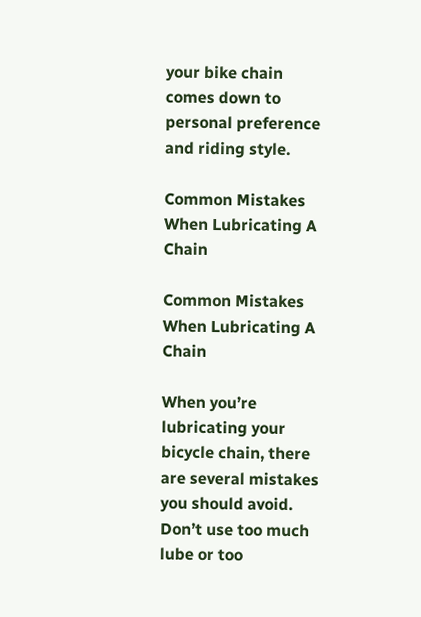your bike chain comes down to personal preference and riding style.

Common Mistakes When Lubricating A Chain

Common Mistakes When Lubricating A Chain

When you’re lubricating your bicycle chain, there are several mistakes you should avoid. Don’t use too much lube or too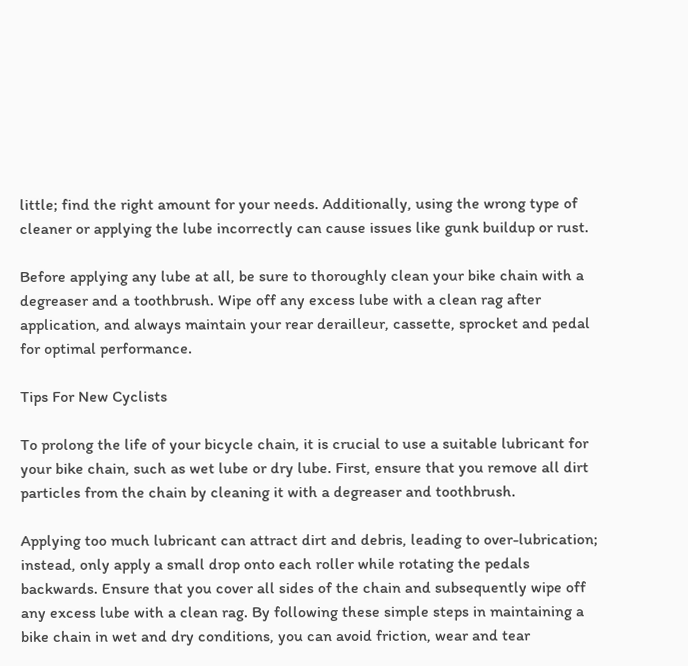little; find the right amount for your needs. Additionally, using the wrong type of cleaner or applying the lube incorrectly can cause issues like gunk buildup or rust.

Before applying any lube at all, be sure to thoroughly clean your bike chain with a degreaser and a toothbrush. Wipe off any excess lube with a clean rag after application, and always maintain your rear derailleur, cassette, sprocket and pedal for optimal performance.

Tips For New Cyclists

To prolong the life of your bicycle chain, it is crucial to use a suitable lubricant for your bike chain, such as wet lube or dry lube. First, ensure that you remove all dirt particles from the chain by cleaning it with a degreaser and toothbrush.

Applying too much lubricant can attract dirt and debris, leading to over-lubrication; instead, only apply a small drop onto each roller while rotating the pedals backwards. Ensure that you cover all sides of the chain and subsequently wipe off any excess lube with a clean rag. By following these simple steps in maintaining a bike chain in wet and dry conditions, you can avoid friction, wear and tear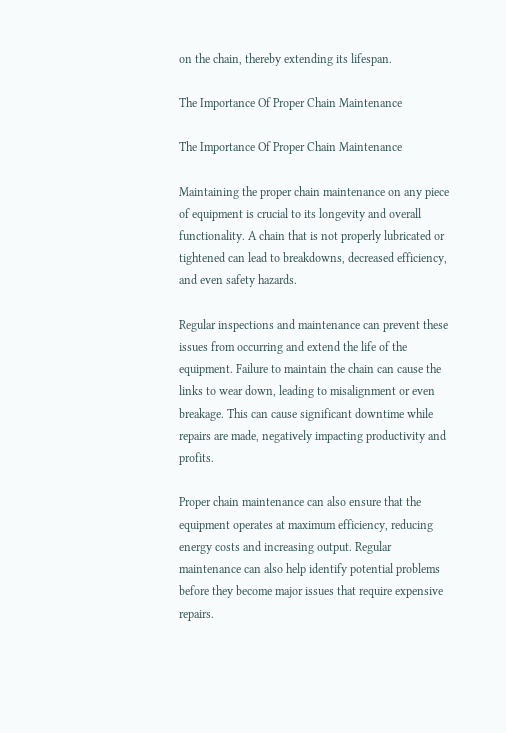on the chain, thereby extending its lifespan.

The Importance Of Proper Chain Maintenance

The Importance Of Proper Chain Maintenance

Maintaining the proper chain maintenance on any piece of equipment is crucial to its longevity and overall functionality. A chain that is not properly lubricated or tightened can lead to breakdowns, decreased efficiency, and even safety hazards.

Regular inspections and maintenance can prevent these issues from occurring and extend the life of the equipment. Failure to maintain the chain can cause the links to wear down, leading to misalignment or even breakage. This can cause significant downtime while repairs are made, negatively impacting productivity and profits.

Proper chain maintenance can also ensure that the equipment operates at maximum efficiency, reducing energy costs and increasing output. Regular maintenance can also help identify potential problems before they become major issues that require expensive repairs.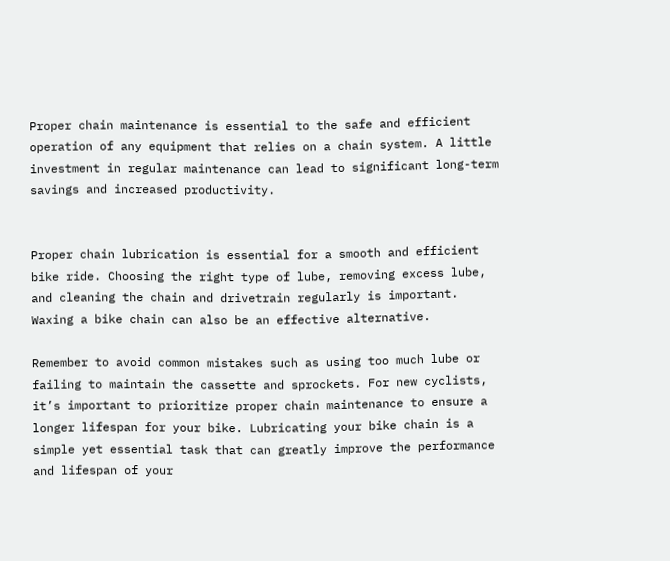Proper chain maintenance is essential to the safe and efficient operation of any equipment that relies on a chain system. A little investment in regular maintenance can lead to significant long-term savings and increased productivity.


Proper chain lubrication is essential for a smooth and efficient bike ride. Choosing the right type of lube, removing excess lube, and cleaning the chain and drivetrain regularly is important. Waxing a bike chain can also be an effective alternative.

Remember to avoid common mistakes such as using too much lube or failing to maintain the cassette and sprockets. For new cyclists, it’s important to prioritize proper chain maintenance to ensure a longer lifespan for your bike. Lubricating your bike chain is a simple yet essential task that can greatly improve the performance and lifespan of your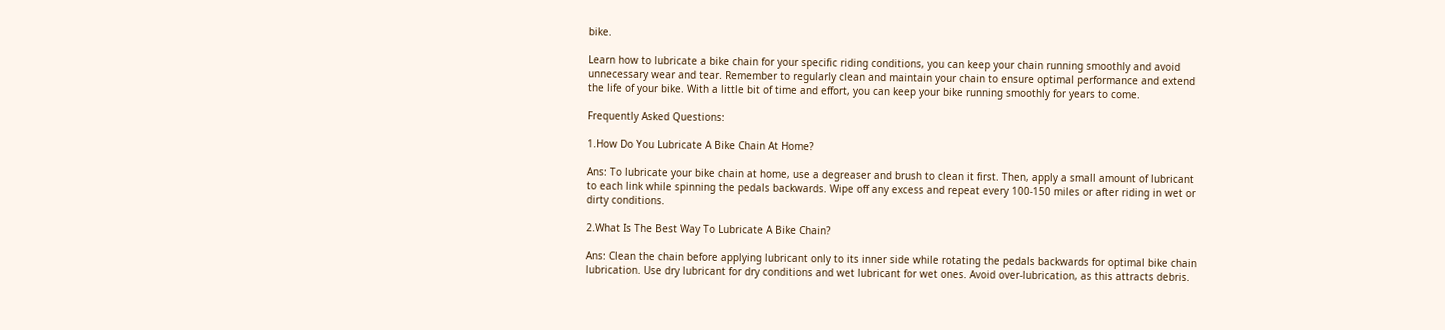bike.

Learn how to lubricate a bike chain for your specific riding conditions, you can keep your chain running smoothly and avoid unnecessary wear and tear. Remember to regularly clean and maintain your chain to ensure optimal performance and extend the life of your bike. With a little bit of time and effort, you can keep your bike running smoothly for years to come.

Frequently Asked Questions:

1.How Do You Lubricate A Bike Chain At Home?

Ans: To lubricate your bike chain at home, use a degreaser and brush to clean it first. Then, apply a small amount of lubricant to each link while spinning the pedals backwards. Wipe off any excess and repeat every 100-150 miles or after riding in wet or dirty conditions.

2.What Is The Best Way To Lubricate A Bike Chain?

Ans: Clean the chain before applying lubricant only to its inner side while rotating the pedals backwards for optimal bike chain lubrication. Use dry lubricant for dry conditions and wet lubricant for wet ones. Avoid over-lubrication, as this attracts debris.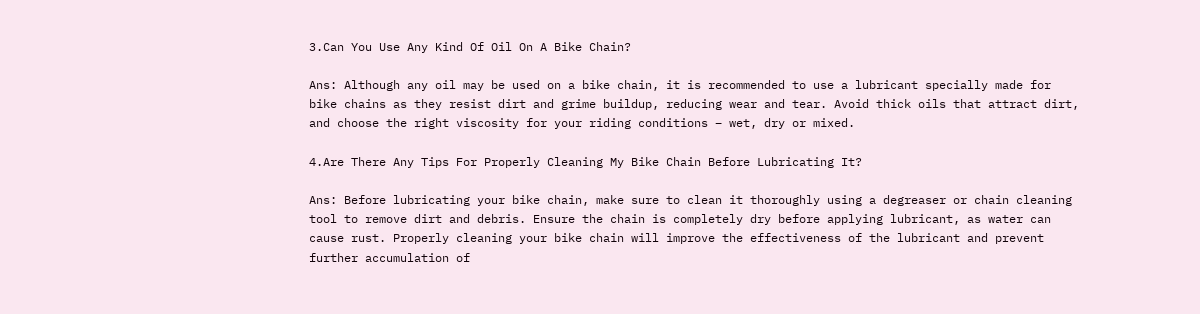3.Can You Use Any Kind Of Oil On A Bike Chain?

Ans: Although any oil may be used on a bike chain, it is recommended to use a lubricant specially made for bike chains as they resist dirt and grime buildup, reducing wear and tear. Avoid thick oils that attract dirt, and choose the right viscosity for your riding conditions – wet, dry or mixed.

4.Are There Any Tips For Properly Cleaning My Bike Chain Before Lubricating It?

Ans: Before lubricating your bike chain, make sure to clean it thoroughly using a degreaser or chain cleaning tool to remove dirt and debris. Ensure the chain is completely dry before applying lubricant, as water can cause rust. Properly cleaning your bike chain will improve the effectiveness of the lubricant and prevent further accumulation of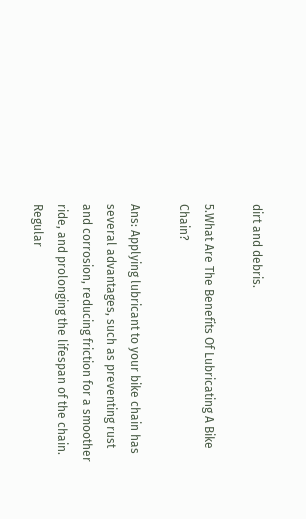dirt and debris.

5.What Are The Benefits Of Lubricating A Bike Chain?

Ans: Applying lubricant to your bike chain has several advantages, such as preventing rust and corrosion, reducing friction for a smoother ride, and prolonging the lifespan of the chain. Regular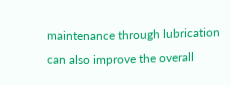maintenance through lubrication can also improve the overall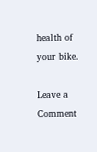health of your bike.

Leave a Comment